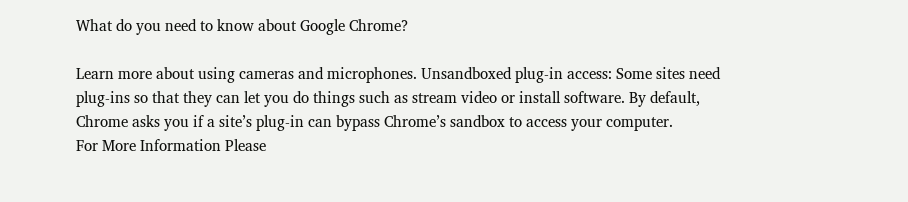What do you need to know about Google Chrome?

Learn more about using cameras and microphones. Unsandboxed plug-in access: Some sites need plug-ins so that they can let you do things such as stream video or install software. By default, Chrome asks you if a site’s plug-in can bypass Chrome’s sandbox to access your computer.
For More Information Please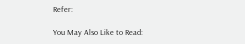Refer:

You May Also Like to Read: